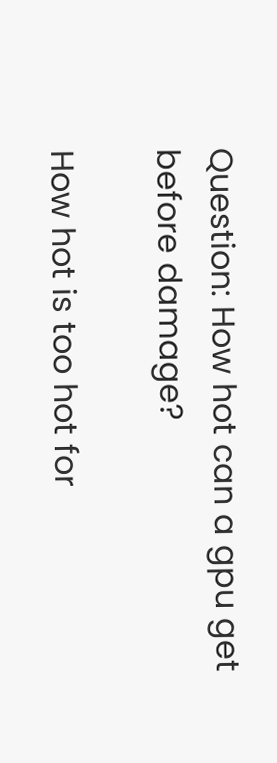Question: How hot can a gpu get before damage?

How hot is too hot for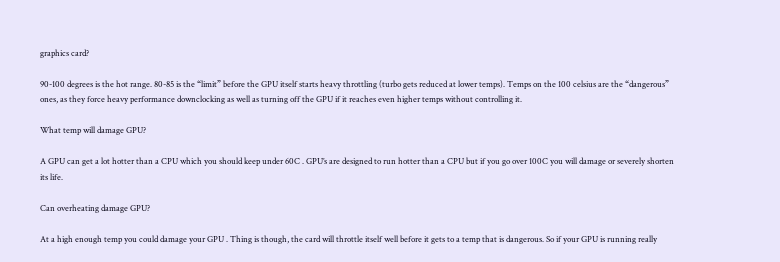graphics card?

90-100 degrees is the hot range. 80-85 is the “limit” before the GPU itself starts heavy throttling (turbo gets reduced at lower temps). Temps on the 100 celsius are the “dangerous” ones, as they force heavy performance downclocking as well as turning off the GPU if it reaches even higher temps without controlling it.

What temp will damage GPU?

A GPU can get a lot hotter than a CPU which you should keep under 60C . GPU’s are designed to run hotter than a CPU but if you go over 100C you will damage or severely shorten its life.

Can overheating damage GPU?

At a high enough temp you could damage your GPU . Thing is though, the card will throttle itself well before it gets to a temp that is dangerous. So if your GPU is running really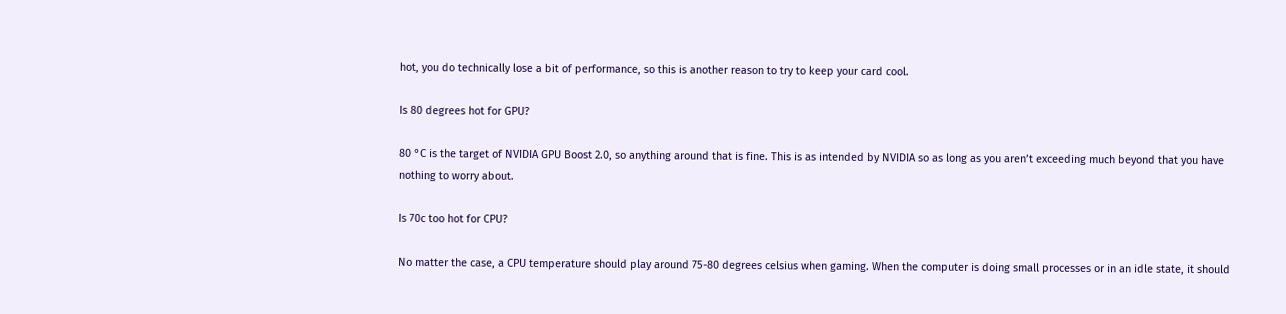hot, you do technically lose a bit of performance, so this is another reason to try to keep your card cool.

Is 80 degrees hot for GPU?

80 °C is the target of NVIDIA GPU Boost 2.0, so anything around that is fine. This is as intended by NVIDIA so as long as you aren’t exceeding much beyond that you have nothing to worry about.

Is 70c too hot for CPU?

No matter the case, a CPU temperature should play around 75-80 degrees celsius when gaming. When the computer is doing small processes or in an idle state, it should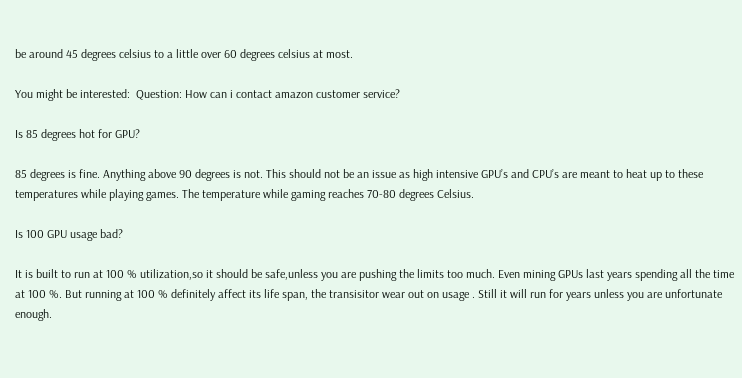be around 45 degrees celsius to a little over 60 degrees celsius at most.

You might be interested:  Question: How can i contact amazon customer service?

Is 85 degrees hot for GPU?

85 degrees is fine. Anything above 90 degrees is not. This should not be an issue as high intensive GPU’s and CPU’s are meant to heat up to these temperatures while playing games. The temperature while gaming reaches 70-80 degrees Celsius.

Is 100 GPU usage bad?

It is built to run at 100 % utilization,so it should be safe,unless you are pushing the limits too much. Even mining GPUs last years spending all the time at 100 %. But running at 100 % definitely affect its life span, the transisitor wear out on usage . Still it will run for years unless you are unfortunate enough.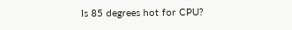Is 85 degrees hot for CPU?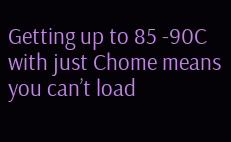Getting up to 85 -90C with just Chome means you can’t load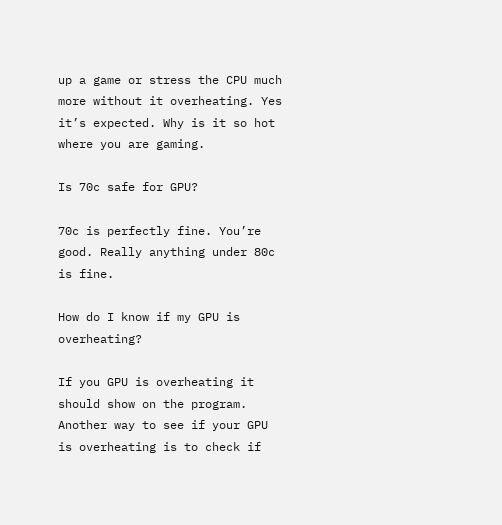up a game or stress the CPU much more without it overheating. Yes it’s expected. Why is it so hot where you are gaming.

Is 70c safe for GPU?

70c is perfectly fine. You’re good. Really anything under 80c is fine.

How do I know if my GPU is overheating?

If you GPU is overheating it should show on the program. Another way to see if your GPU is overheating is to check if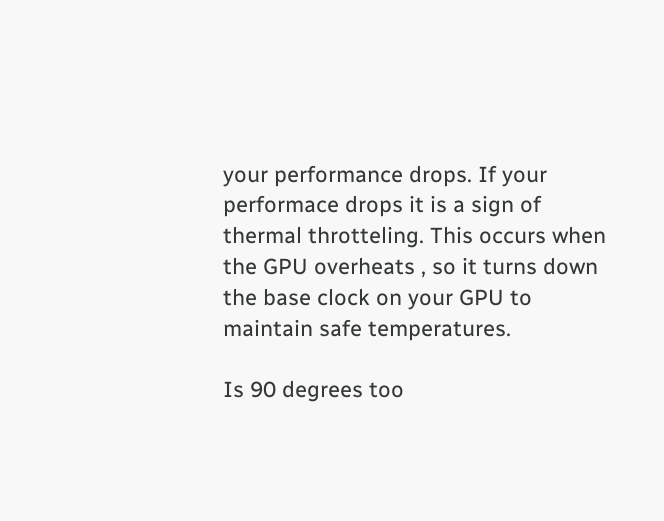your performance drops. If your performace drops it is a sign of thermal throtteling. This occurs when the GPU overheats , so it turns down the base clock on your GPU to maintain safe temperatures.

Is 90 degrees too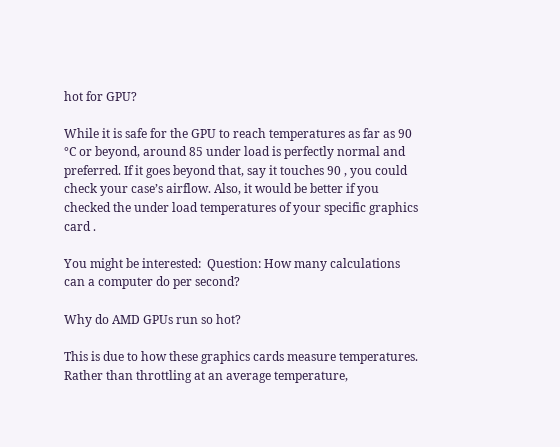hot for GPU?

While it is safe for the GPU to reach temperatures as far as 90 °C or beyond, around 85 under load is perfectly normal and preferred. If it goes beyond that, say it touches 90 , you could check your case’s airflow. Also, it would be better if you checked the under load temperatures of your specific graphics card .

You might be interested:  Question: How many calculations can a computer do per second?

Why do AMD GPUs run so hot?

This is due to how these graphics cards measure temperatures. Rather than throttling at an average temperature,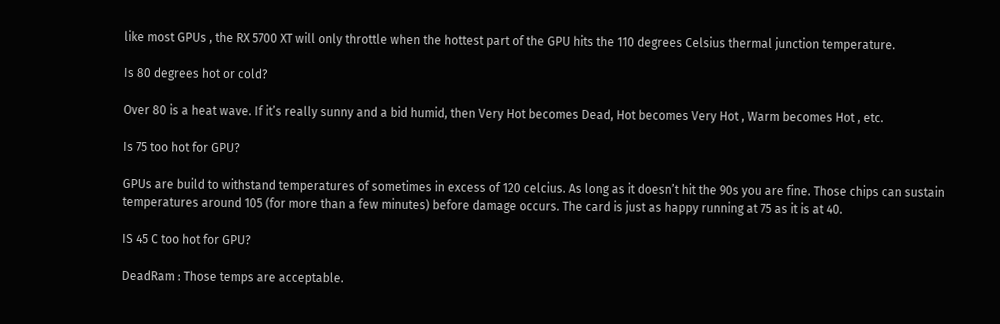like most GPUs , the RX 5700 XT will only throttle when the hottest part of the GPU hits the 110 degrees Celsius thermal junction temperature.

Is 80 degrees hot or cold?

Over 80 is a heat wave. If it’s really sunny and a bid humid, then Very Hot becomes Dead, Hot becomes Very Hot , Warm becomes Hot , etc.

Is 75 too hot for GPU?

GPUs are build to withstand temperatures of sometimes in excess of 120 celcius. As long as it doesn’t hit the 90s you are fine. Those chips can sustain temperatures around 105 (for more than a few minutes) before damage occurs. The card is just as happy running at 75 as it is at 40.

IS 45 C too hot for GPU?

DeadRam : Those temps are acceptable.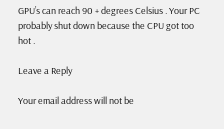GPU’s can reach 90 + degrees Celsius . Your PC probably shut down because the CPU got too hot .

Leave a Reply

Your email address will not be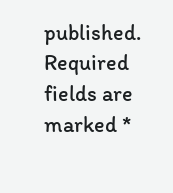published. Required fields are marked *